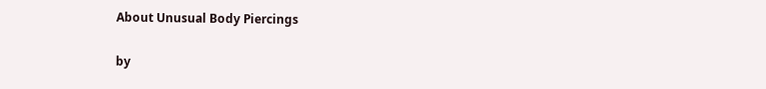About Unusual Body Piercings

by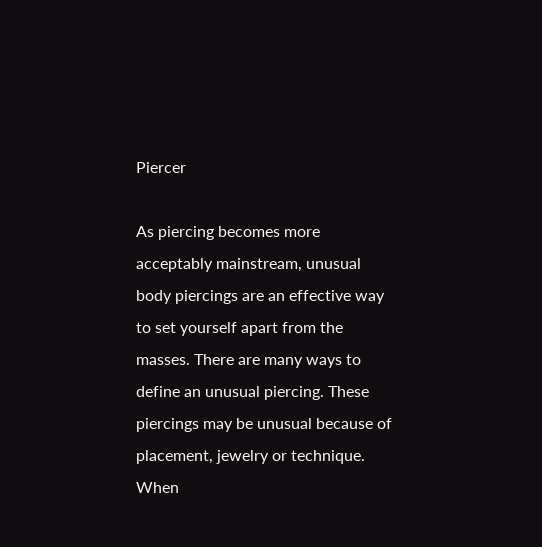Piercer

As piercing becomes more acceptably mainstream, unusual body piercings are an effective way to set yourself apart from the masses. There are many ways to define an unusual piercing. These piercings may be unusual because of placement, jewelry or technique. When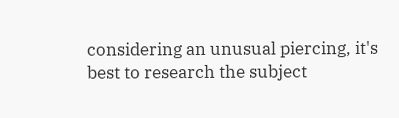considering an unusual piercing, it's best to research the subject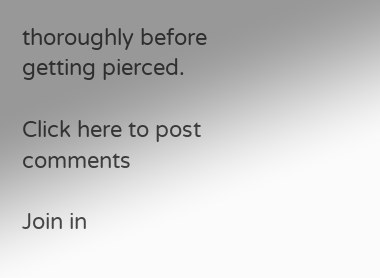thoroughly before getting pierced.

Click here to post comments

Join in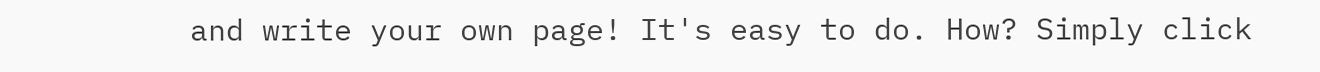and write your own page! It's easy to do. How? Simply click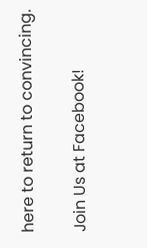here to return to convincing.

Join Us at Facebook!